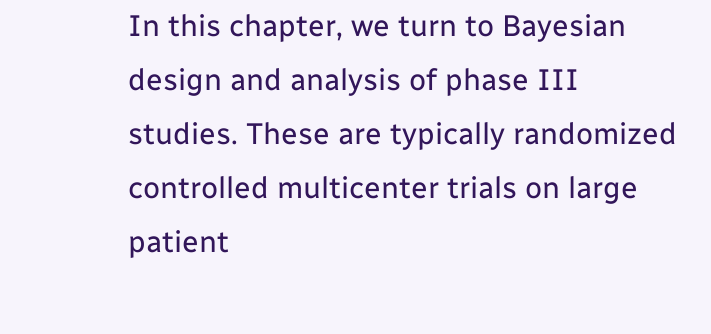In this chapter, we turn to Bayesian design and analysis of phase III studies. These are typically randomized controlled multicenter trials on large patient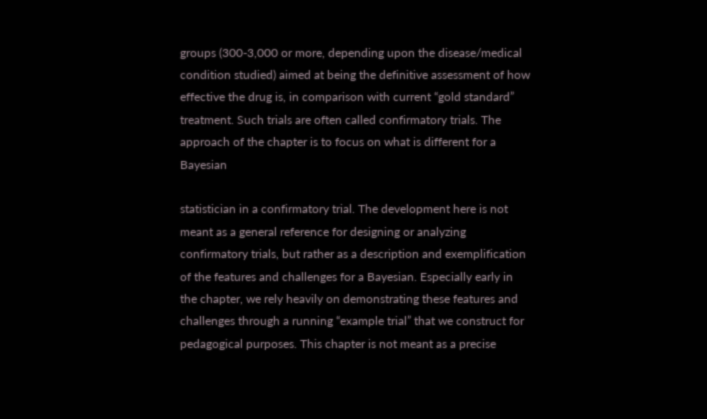groups (300-3,000 or more, depending upon the disease/medical condition studied) aimed at being the definitive assessment of how effective the drug is, in comparison with current “gold standard” treatment. Such trials are often called confirmatory trials. The approach of the chapter is to focus on what is different for a Bayesian

statistician in a confirmatory trial. The development here is not meant as a general reference for designing or analyzing confirmatory trials, but rather as a description and exemplification of the features and challenges for a Bayesian. Especially early in the chapter, we rely heavily on demonstrating these features and challenges through a running “example trial” that we construct for pedagogical purposes. This chapter is not meant as a precise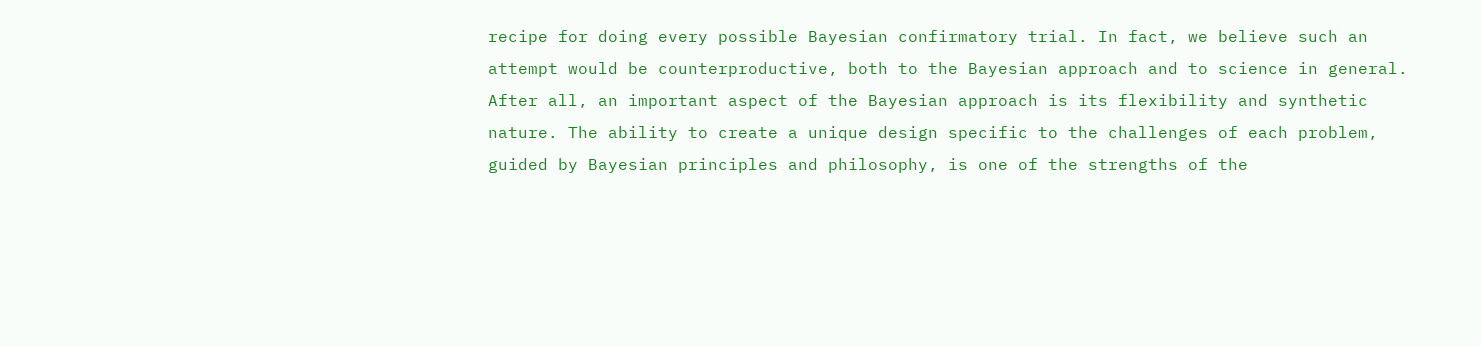recipe for doing every possible Bayesian confirmatory trial. In fact, we believe such an attempt would be counterproductive, both to the Bayesian approach and to science in general. After all, an important aspect of the Bayesian approach is its flexibility and synthetic nature. The ability to create a unique design specific to the challenges of each problem, guided by Bayesian principles and philosophy, is one of the strengths of the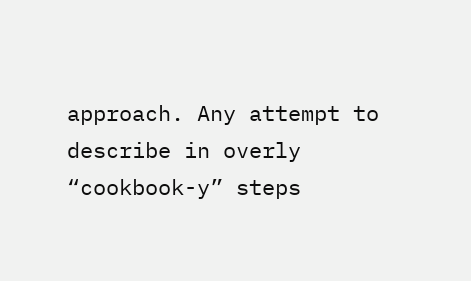approach. Any attempt to describe in overly “cookbook-y” steps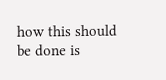how this should be done is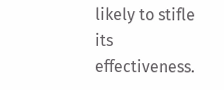likely to stifle its effectiveness.